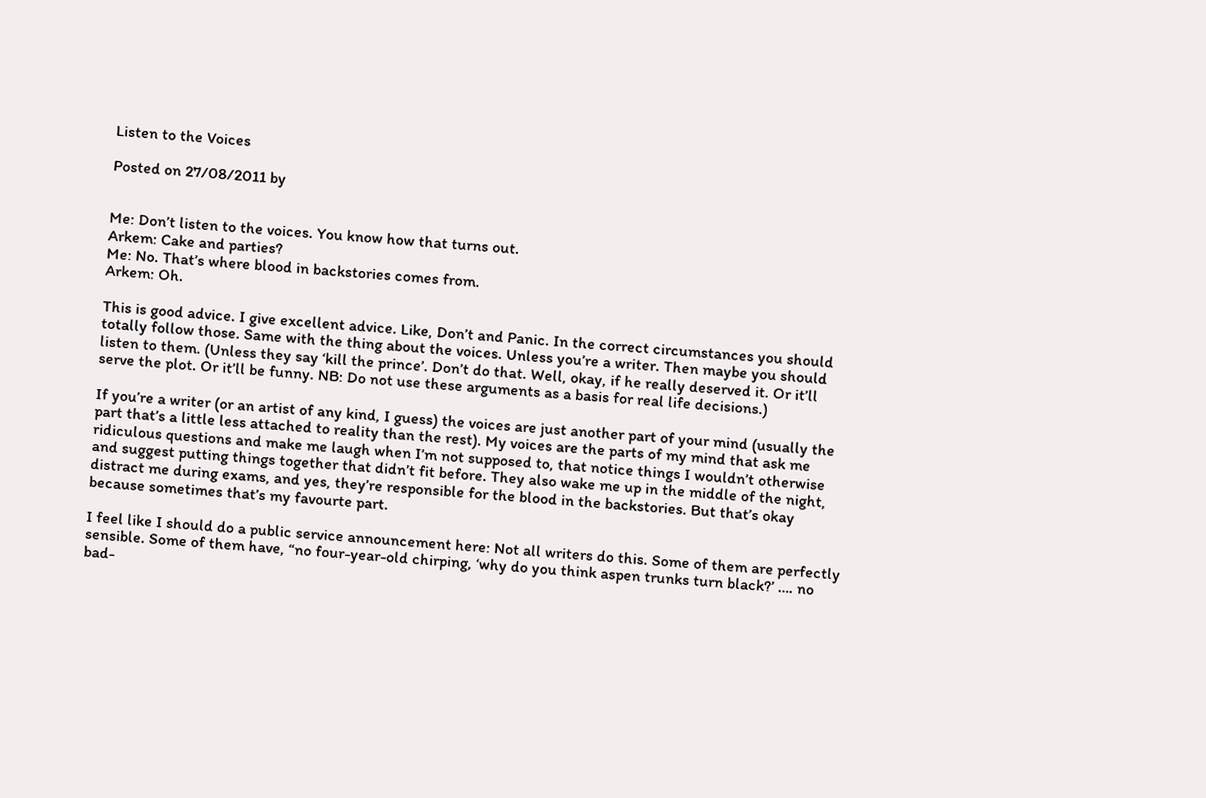Listen to the Voices

Posted on 27/08/2011 by


Me: Don’t listen to the voices. You know how that turns out.
Arkem: Cake and parties?
Me: No. That’s where blood in backstories comes from.
Arkem: Oh.

This is good advice. I give excellent advice. Like, Don’t and Panic. In the correct circumstances you should totally follow those. Same with the thing about the voices. Unless you’re a writer. Then maybe you should listen to them. (Unless they say ‘kill the prince’. Don’t do that. Well, okay, if he really deserved it. Or it’ll serve the plot. Or it’ll be funny. NB: Do not use these arguments as a basis for real life decisions.)

If you’re a writer (or an artist of any kind, I guess) the voices are just another part of your mind (usually the part that’s a little less attached to reality than the rest). My voices are the parts of my mind that ask me ridiculous questions and make me laugh when I’m not supposed to, that notice things I wouldn’t otherwise and suggest putting things together that didn’t fit before. They also wake me up in the middle of the night, distract me during exams, and yes, they’re responsible for the blood in the backstories. But that’s okay because sometimes that’s my favourte part.

I feel like I should do a public service announcement here: Not all writers do this. Some of them are perfectly sensible. Some of them have, “no four-year-old chirping, ‘why do you think aspen trunks turn black?’ …. no bad-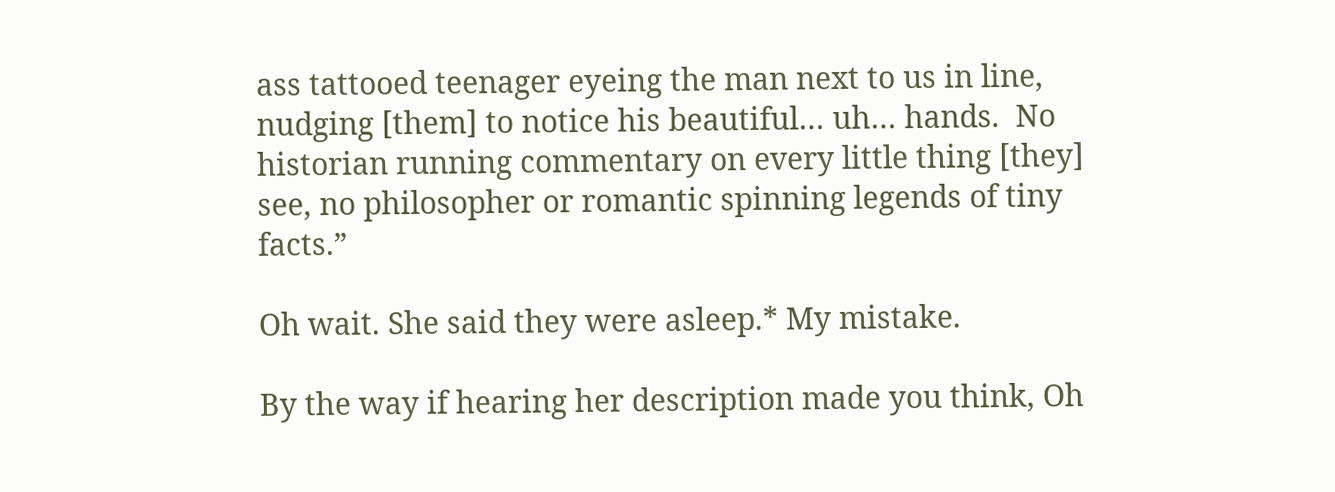ass tattooed teenager eyeing the man next to us in line, nudging [them] to notice his beautiful… uh… hands.  No historian running commentary on every little thing [they] see, no philosopher or romantic spinning legends of tiny facts.”

Oh wait. She said they were asleep.* My mistake.

By the way if hearing her description made you think, Oh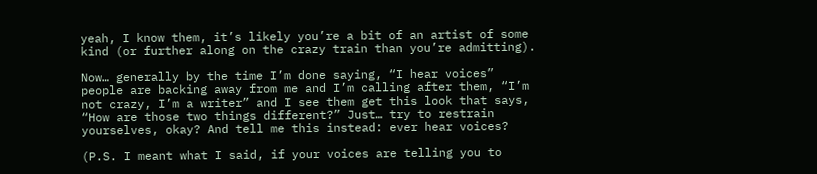yeah, I know them, it’s likely you’re a bit of an artist of some kind (or further along on the crazy train than you’re admitting).

Now… generally by the time I’m done saying, “I hear voices” people are backing away from me and I’m calling after them, “I’m not crazy, I’m a writer” and I see them get this look that says, “How are those two things different?” Just… try to restrain yourselves, okay? And tell me this instead: ever hear voices?

(P.S. I meant what I said, if your voices are telling you to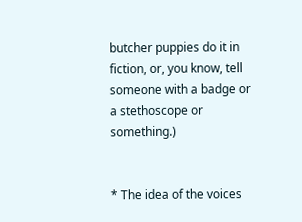butcher puppies do it in fiction, or, you know, tell someone with a badge or a stethoscope or something.)


* The idea of the voices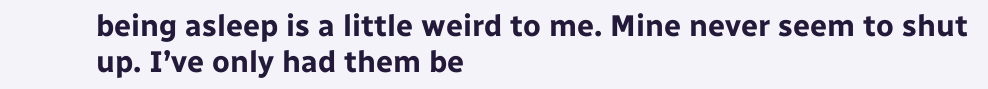being asleep is a little weird to me. Mine never seem to shut up. I’ve only had them be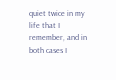quiet twice in my life that I remember, and in both cases I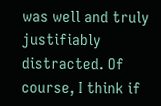was well and truly justifiably distracted. Of course, I think if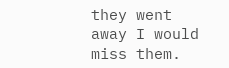they went away I would miss them.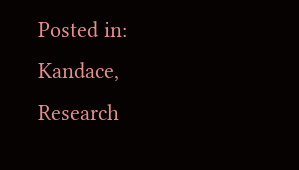Posted in: Kandace, Research